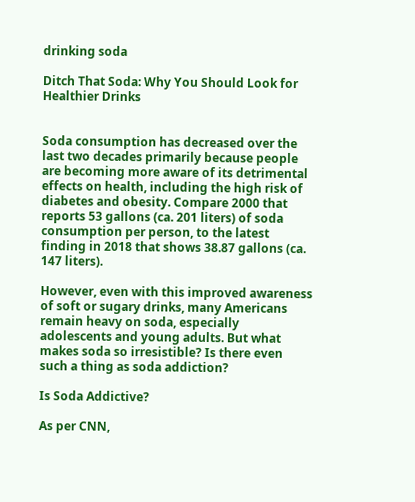drinking soda

Ditch That Soda: Why You Should Look for Healthier Drinks


Soda consumption has decreased over the last two decades primarily because people are becoming more aware of its detrimental effects on health, including the high risk of diabetes and obesity. Compare 2000 that reports 53 gallons (ca. 201 liters) of soda consumption per person, to the latest finding in 2018 that shows 38.87 gallons (ca. 147 liters).

However, even with this improved awareness of soft or sugary drinks, many Americans remain heavy on soda, especially adolescents and young adults. But what makes soda so irresistible? Is there even such a thing as soda addiction?

Is Soda Addictive?

As per CNN,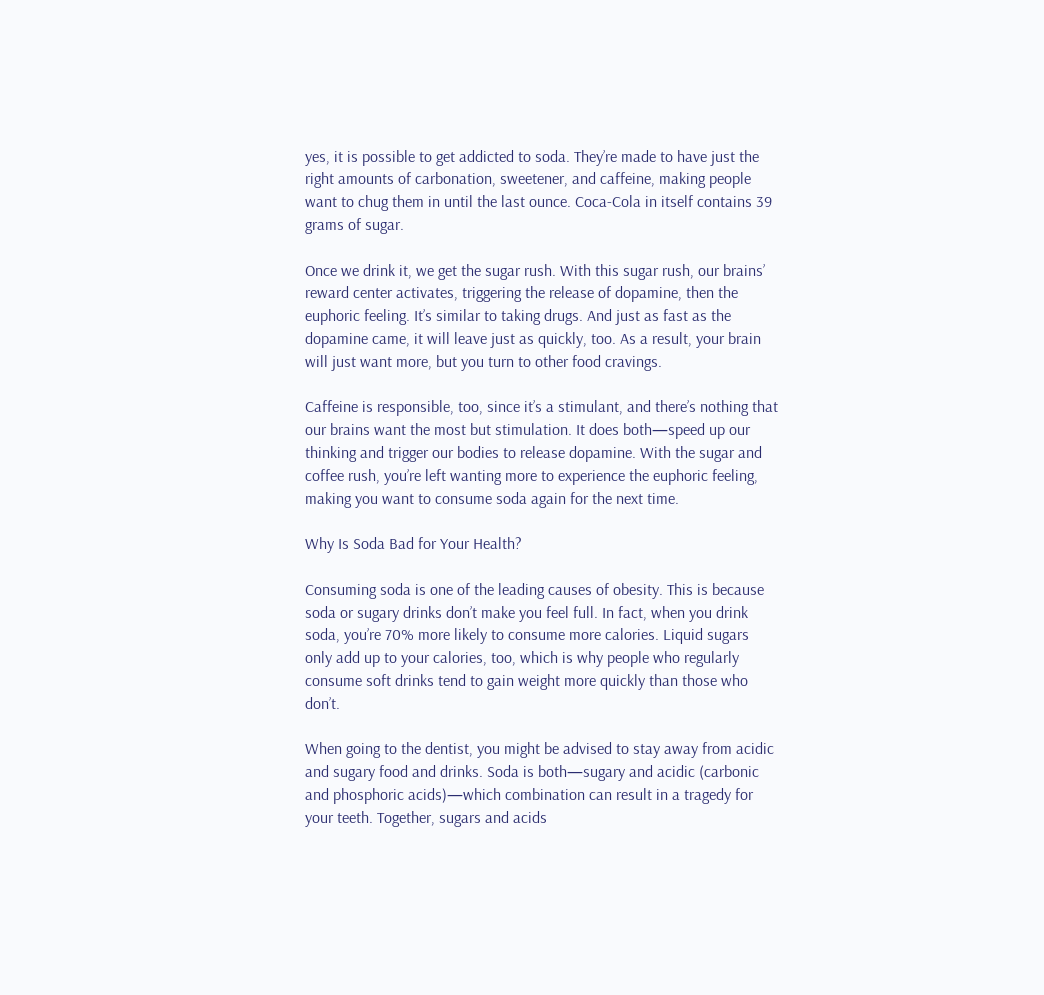yes, it is possible to get addicted to soda. They’re made to have just the right amounts of carbonation, sweetener, and caffeine, making people want to chug them in until the last ounce. Coca-Cola in itself contains 39 grams of sugar.

Once we drink it, we get the sugar rush. With this sugar rush, our brains’ reward center activates, triggering the release of dopamine, then the euphoric feeling. It’s similar to taking drugs. And just as fast as the dopamine came, it will leave just as quickly, too. As a result, your brain will just want more, but you turn to other food cravings.

Caffeine is responsible, too, since it’s a stimulant, and there’s nothing that our brains want the most but stimulation. It does both—speed up our thinking and trigger our bodies to release dopamine. With the sugar and coffee rush, you’re left wanting more to experience the euphoric feeling, making you want to consume soda again for the next time.

Why Is Soda Bad for Your Health?

Consuming soda is one of the leading causes of obesity. This is because soda or sugary drinks don’t make you feel full. In fact, when you drink soda, you’re 70% more likely to consume more calories. Liquid sugars only add up to your calories, too, which is why people who regularly consume soft drinks tend to gain weight more quickly than those who don’t.

When going to the dentist, you might be advised to stay away from acidic and sugary food and drinks. Soda is both—sugary and acidic (carbonic and phosphoric acids)—which combination can result in a tragedy for your teeth. Together, sugars and acids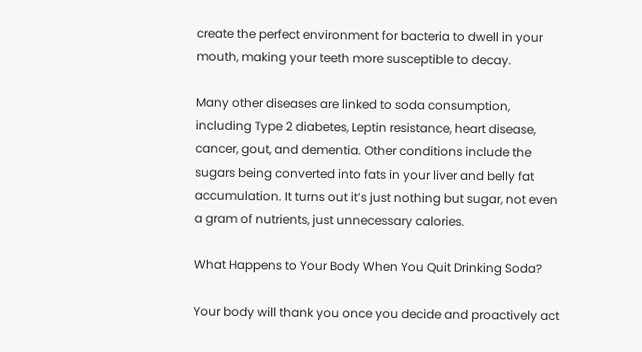create the perfect environment for bacteria to dwell in your mouth, making your teeth more susceptible to decay.

Many other diseases are linked to soda consumption, including Type 2 diabetes, Leptin resistance, heart disease, cancer, gout, and dementia. Other conditions include the sugars being converted into fats in your liver and belly fat accumulation. It turns out it’s just nothing but sugar, not even a gram of nutrients, just unnecessary calories.

What Happens to Your Body When You Quit Drinking Soda?

Your body will thank you once you decide and proactively act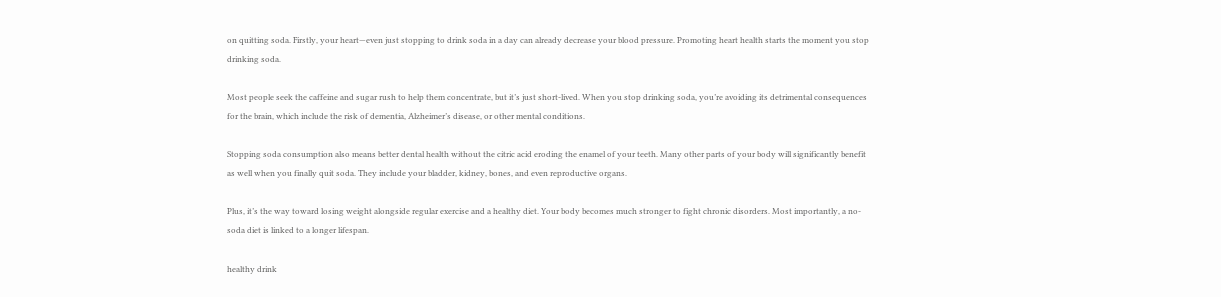on quitting soda. Firstly, your heart—even just stopping to drink soda in a day can already decrease your blood pressure. Promoting heart health starts the moment you stop drinking soda.

Most people seek the caffeine and sugar rush to help them concentrate, but it’s just short-lived. When you stop drinking soda, you’re avoiding its detrimental consequences for the brain, which include the risk of dementia, Alzheimer’s disease, or other mental conditions.

Stopping soda consumption also means better dental health without the citric acid eroding the enamel of your teeth. Many other parts of your body will significantly benefit as well when you finally quit soda. They include your bladder, kidney, bones, and even reproductive organs.

Plus, it’s the way toward losing weight alongside regular exercise and a healthy diet. Your body becomes much stronger to fight chronic disorders. Most importantly, a no-soda diet is linked to a longer lifespan.

healthy drink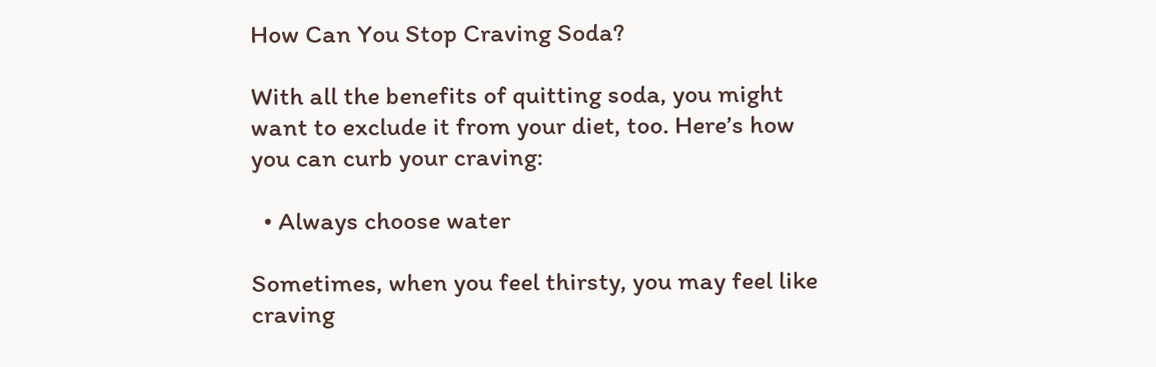How Can You Stop Craving Soda?

With all the benefits of quitting soda, you might want to exclude it from your diet, too. Here’s how you can curb your craving:

  • Always choose water

Sometimes, when you feel thirsty, you may feel like craving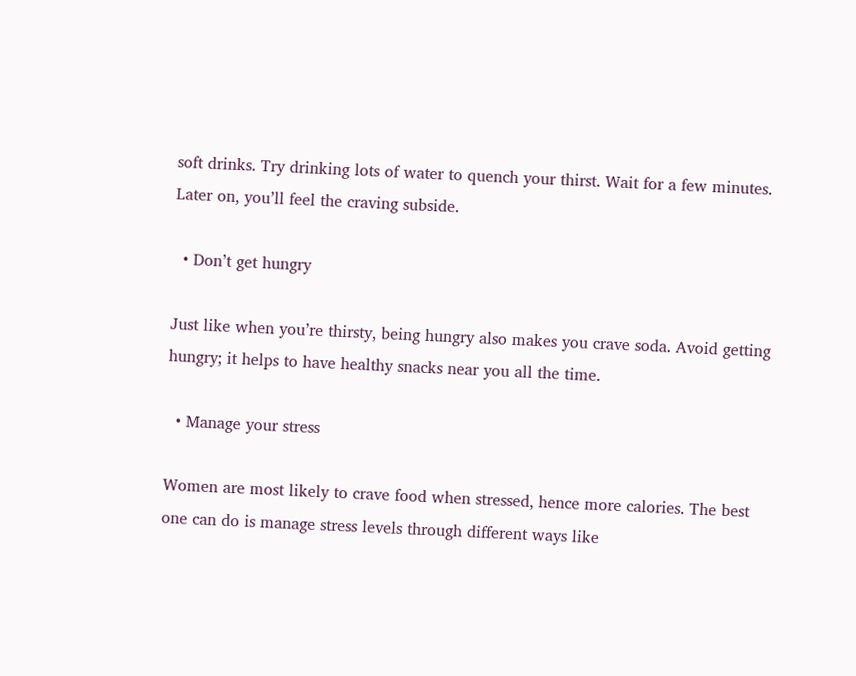soft drinks. Try drinking lots of water to quench your thirst. Wait for a few minutes. Later on, you’ll feel the craving subside.

  • Don’t get hungry

Just like when you’re thirsty, being hungry also makes you crave soda. Avoid getting hungry; it helps to have healthy snacks near you all the time.

  • Manage your stress

Women are most likely to crave food when stressed, hence more calories. The best one can do is manage stress levels through different ways like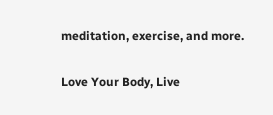meditation, exercise, and more.

Love Your Body, Live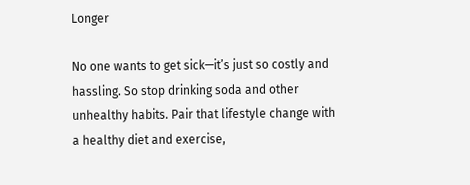Longer

No one wants to get sick—it’s just so costly and hassling. So stop drinking soda and other unhealthy habits. Pair that lifestyle change with a healthy diet and exercise,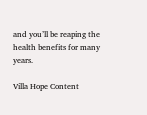and you’ll be reaping the health benefits for many years.

Villa Hope Content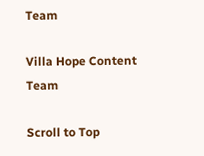Team

Villa Hope Content Team

Scroll to Top